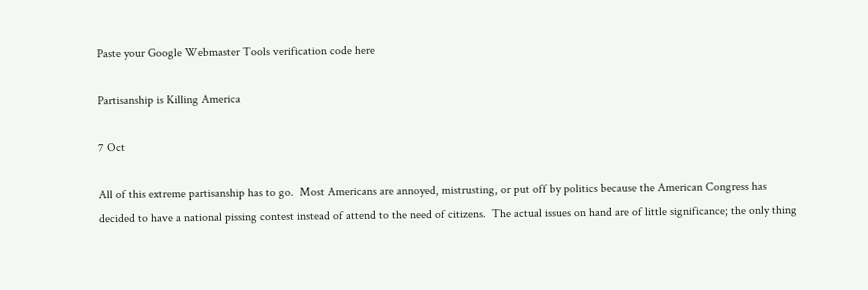Paste your Google Webmaster Tools verification code here

Partisanship is Killing America

7 Oct

All of this extreme partisanship has to go.  Most Americans are annoyed, mistrusting, or put off by politics because the American Congress has decided to have a national pissing contest instead of attend to the need of citizens.  The actual issues on hand are of little significance; the only thing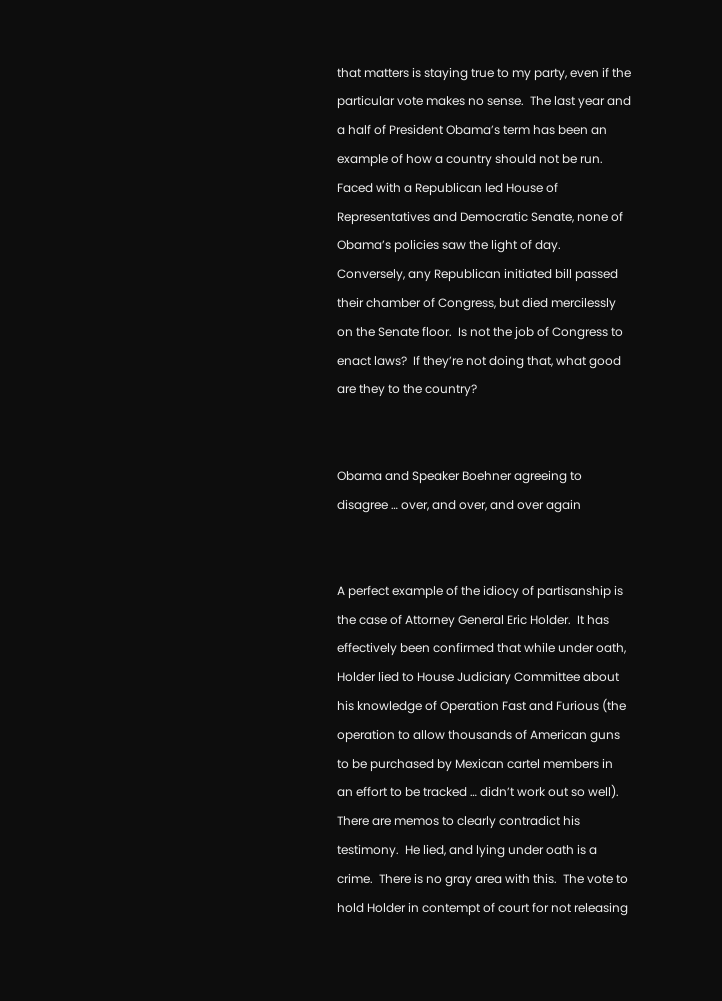that matters is staying true to my party, even if the particular vote makes no sense.  The last year and a half of President Obama’s term has been an example of how a country should not be run.  Faced with a Republican led House of Representatives and Democratic Senate, none of Obama’s policies saw the light of day.  Conversely, any Republican initiated bill passed their chamber of Congress, but died mercilessly on the Senate floor.  Is not the job of Congress to enact laws?  If they’re not doing that, what good are they to the country?


Obama and Speaker Boehner agreeing to disagree … over, and over, and over again


A perfect example of the idiocy of partisanship is the case of Attorney General Eric Holder.  It has effectively been confirmed that while under oath, Holder lied to House Judiciary Committee about his knowledge of Operation Fast and Furious (the operation to allow thousands of American guns to be purchased by Mexican cartel members in an effort to be tracked … didn’t work out so well).  There are memos to clearly contradict his testimony.  He lied, and lying under oath is a crime.  There is no gray area with this.  The vote to hold Holder in contempt of court for not releasing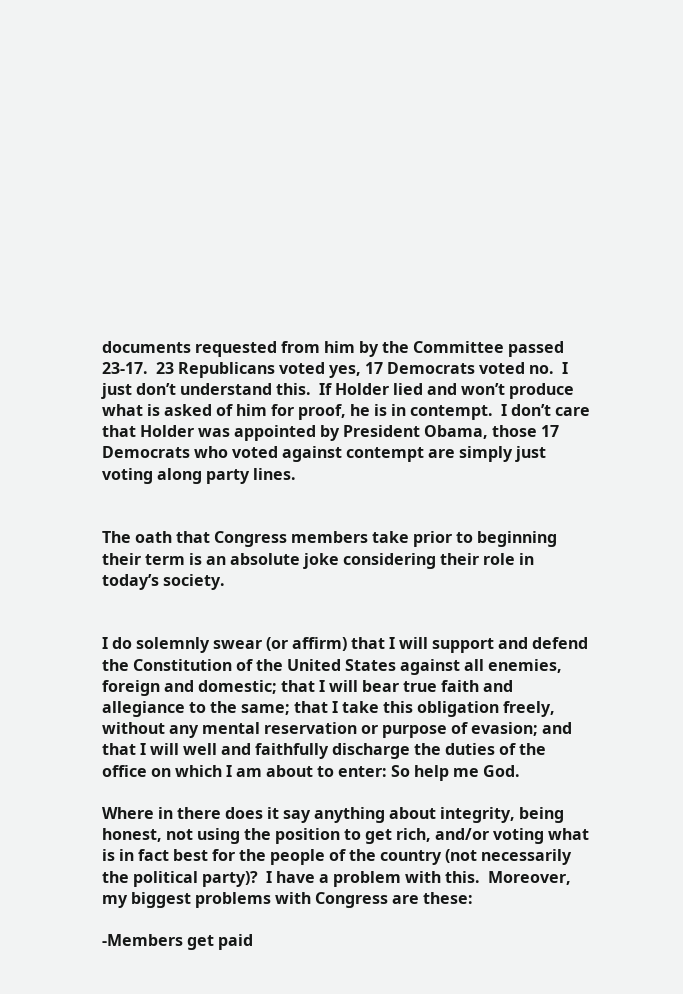documents requested from him by the Committee passed 23-17.  23 Republicans voted yes, 17 Democrats voted no.  I just don’t understand this.  If Holder lied and won’t produce what is asked of him for proof, he is in contempt.  I don’t care that Holder was appointed by President Obama, those 17 Democrats who voted against contempt are simply just voting along party lines.


The oath that Congress members take prior to beginning their term is an absolute joke considering their role in today’s society.


I do solemnly swear (or affirm) that I will support and defend the Constitution of the United States against all enemies, foreign and domestic; that I will bear true faith and allegiance to the same; that I take this obligation freely, without any mental reservation or purpose of evasion; and that I will well and faithfully discharge the duties of the office on which I am about to enter: So help me God.

Where in there does it say anything about integrity, being honest, not using the position to get rich, and/or voting what is in fact best for the people of the country (not necessarily the political party)?  I have a problem with this.  Moreover, my biggest problems with Congress are these:

-Members get paid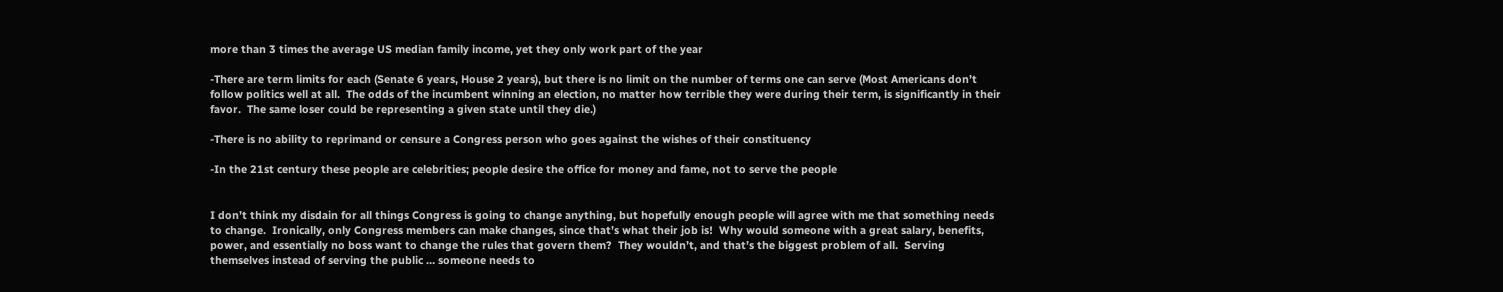more than 3 times the average US median family income, yet they only work part of the year

-There are term limits for each (Senate 6 years, House 2 years), but there is no limit on the number of terms one can serve (Most Americans don’t follow politics well at all.  The odds of the incumbent winning an election, no matter how terrible they were during their term, is significantly in their favor.  The same loser could be representing a given state until they die.)

-There is no ability to reprimand or censure a Congress person who goes against the wishes of their constituency

-In the 21st century these people are celebrities; people desire the office for money and fame, not to serve the people


I don’t think my disdain for all things Congress is going to change anything, but hopefully enough people will agree with me that something needs to change.  Ironically, only Congress members can make changes, since that’s what their job is!  Why would someone with a great salary, benefits, power, and essentially no boss want to change the rules that govern them?  They wouldn’t, and that’s the biggest problem of all.  Serving themselves instead of serving the public … someone needs to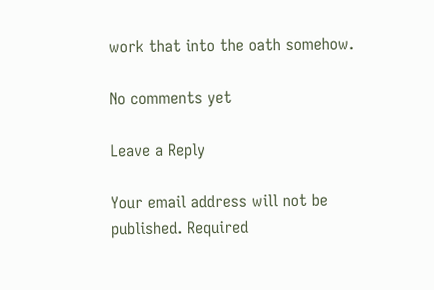work that into the oath somehow.

No comments yet

Leave a Reply

Your email address will not be published. Required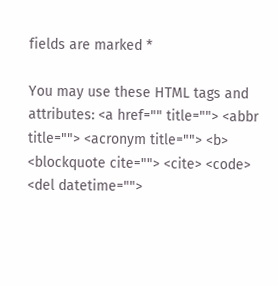fields are marked *

You may use these HTML tags and attributes: <a href="" title=""> <abbr title=""> <acronym title=""> <b> <blockquote cite=""> <cite> <code> <del datetime="">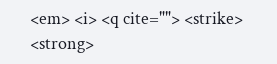<em> <i> <q cite=""> <strike> <strong>